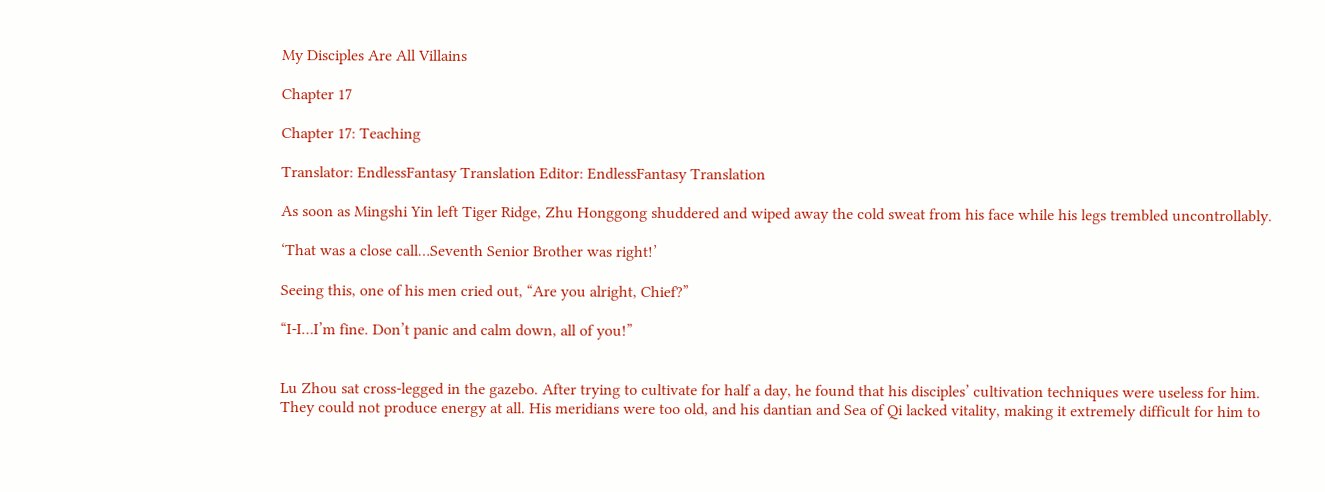My Disciples Are All Villains

Chapter 17

Chapter 17: Teaching

Translator: EndlessFantasy Translation Editor: EndlessFantasy Translation

As soon as Mingshi Yin left Tiger Ridge, Zhu Honggong shuddered and wiped away the cold sweat from his face while his legs trembled uncontrollably.

‘That was a close call…Seventh Senior Brother was right!’

Seeing this, one of his men cried out, “Are you alright, Chief?”

“I-I…I’m fine. Don’t panic and calm down, all of you!”


Lu Zhou sat cross-legged in the gazebo. After trying to cultivate for half a day, he found that his disciples’ cultivation techniques were useless for him. They could not produce energy at all. His meridians were too old, and his dantian and Sea of Qi lacked vitality, making it extremely difficult for him to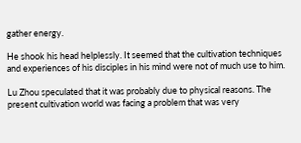gather energy.

He shook his head helplessly. It seemed that the cultivation techniques and experiences of his disciples in his mind were not of much use to him.

Lu Zhou speculated that it was probably due to physical reasons. The present cultivation world was facing a problem that was very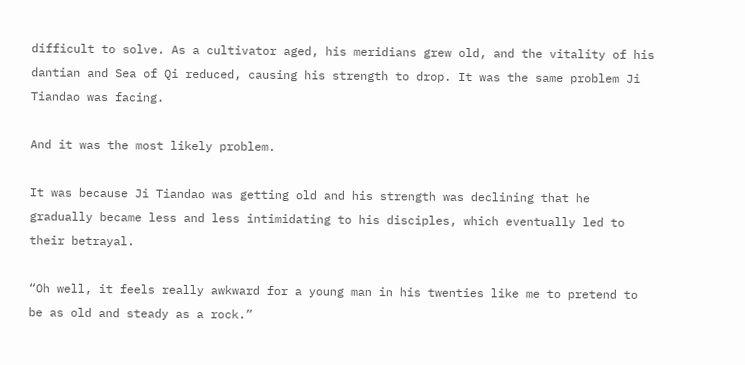difficult to solve. As a cultivator aged, his meridians grew old, and the vitality of his dantian and Sea of Qi reduced, causing his strength to drop. It was the same problem Ji Tiandao was facing.

And it was the most likely problem.

It was because Ji Tiandao was getting old and his strength was declining that he gradually became less and less intimidating to his disciples, which eventually led to their betrayal.

“Oh well, it feels really awkward for a young man in his twenties like me to pretend to be as old and steady as a rock.”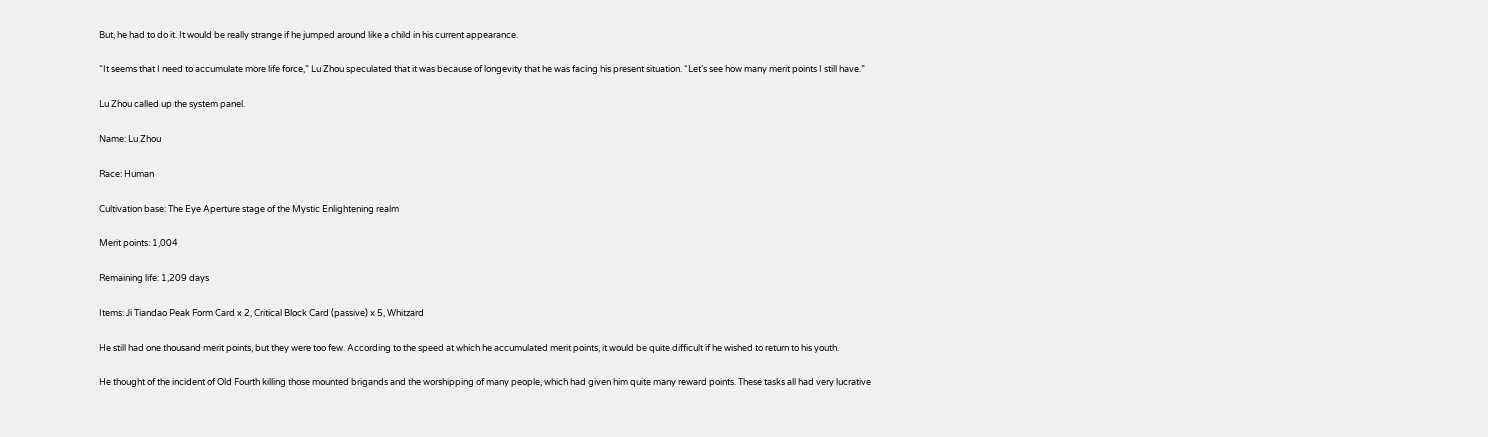But, he had to do it. It would be really strange if he jumped around like a child in his current appearance.

“It seems that I need to accumulate more life force,” Lu Zhou speculated that it was because of longevity that he was facing his present situation. “Let’s see how many merit points I still have.”

Lu Zhou called up the system panel.

Name: Lu Zhou

Race: Human

Cultivation base: The Eye Aperture stage of the Mystic Enlightening realm

Merit points: 1,004

Remaining life: 1,209 days

Items: Ji Tiandao Peak Form Card x 2, Critical Block Card (passive) x 5, Whitzard

He still had one thousand merit points, but they were too few. According to the speed at which he accumulated merit points, it would be quite difficult if he wished to return to his youth.

He thought of the incident of Old Fourth killing those mounted brigands and the worshipping of many people, which had given him quite many reward points. These tasks all had very lucrative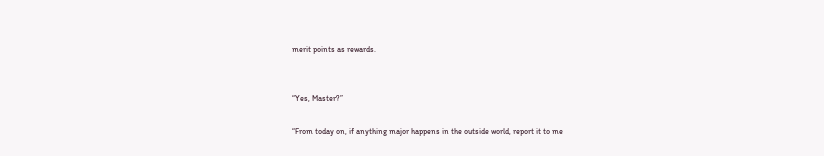merit points as rewards.


“Yes, Master?”

“From today on, if anything major happens in the outside world, report it to me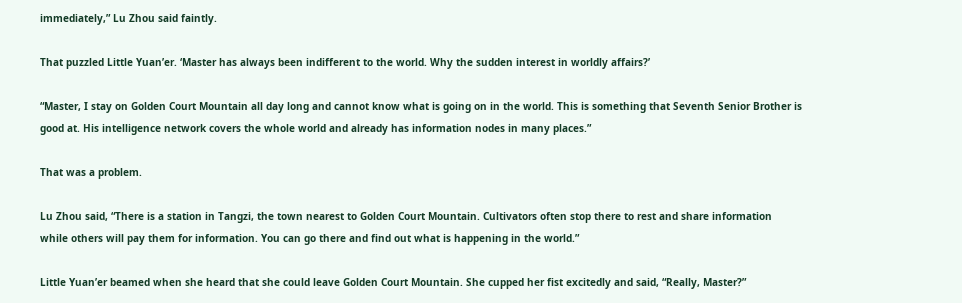immediately,” Lu Zhou said faintly.

That puzzled Little Yuan’er. ‘Master has always been indifferent to the world. Why the sudden interest in worldly affairs?’

“Master, I stay on Golden Court Mountain all day long and cannot know what is going on in the world. This is something that Seventh Senior Brother is good at. His intelligence network covers the whole world and already has information nodes in many places.”

That was a problem.

Lu Zhou said, “There is a station in Tangzi, the town nearest to Golden Court Mountain. Cultivators often stop there to rest and share information while others will pay them for information. You can go there and find out what is happening in the world.”

Little Yuan’er beamed when she heard that she could leave Golden Court Mountain. She cupped her fist excitedly and said, “Really, Master?”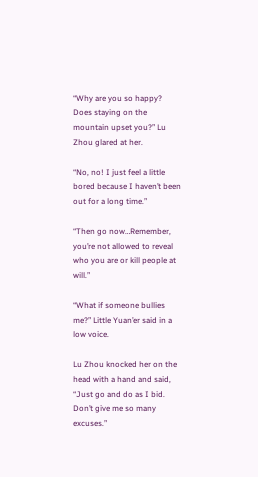“Why are you so happy? Does staying on the mountain upset you?” Lu Zhou glared at her.

“No, no! I just feel a little bored because I haven’t been out for a long time.”

“Then go now…Remember, you’re not allowed to reveal who you are or kill people at will.”

“What if someone bullies me?” Little Yuan’er said in a low voice.

Lu Zhou knocked her on the head with a hand and said, “Just go and do as I bid. Don’t give me so many excuses.”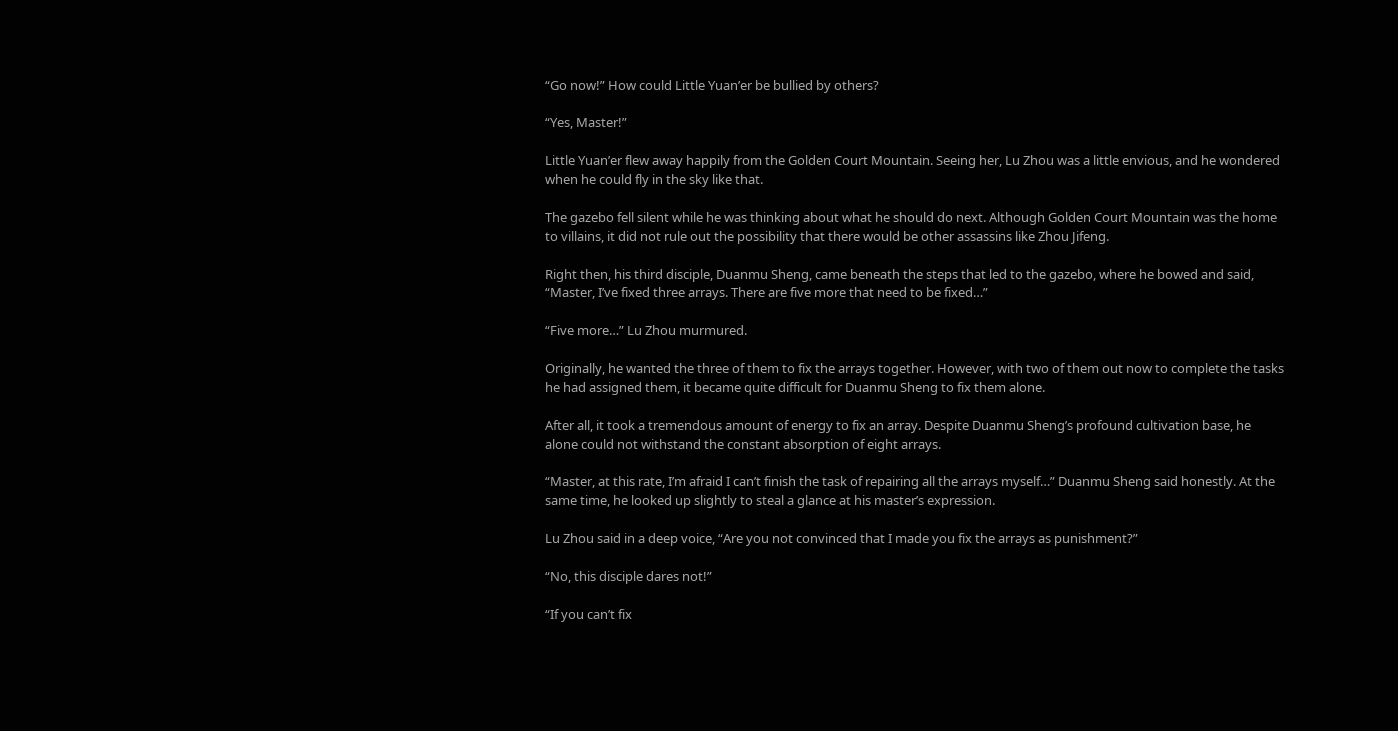“Go now!” How could Little Yuan’er be bullied by others?

“Yes, Master!”

Little Yuan’er flew away happily from the Golden Court Mountain. Seeing her, Lu Zhou was a little envious, and he wondered when he could fly in the sky like that.

The gazebo fell silent while he was thinking about what he should do next. Although Golden Court Mountain was the home to villains, it did not rule out the possibility that there would be other assassins like Zhou Jifeng.

Right then, his third disciple, Duanmu Sheng, came beneath the steps that led to the gazebo, where he bowed and said, “Master, I’ve fixed three arrays. There are five more that need to be fixed…”

“Five more…” Lu Zhou murmured.

Originally, he wanted the three of them to fix the arrays together. However, with two of them out now to complete the tasks he had assigned them, it became quite difficult for Duanmu Sheng to fix them alone.

After all, it took a tremendous amount of energy to fix an array. Despite Duanmu Sheng’s profound cultivation base, he alone could not withstand the constant absorption of eight arrays.

“Master, at this rate, I’m afraid I can’t finish the task of repairing all the arrays myself…” Duanmu Sheng said honestly. At the same time, he looked up slightly to steal a glance at his master’s expression.

Lu Zhou said in a deep voice, “Are you not convinced that I made you fix the arrays as punishment?”

“No, this disciple dares not!”

“If you can’t fix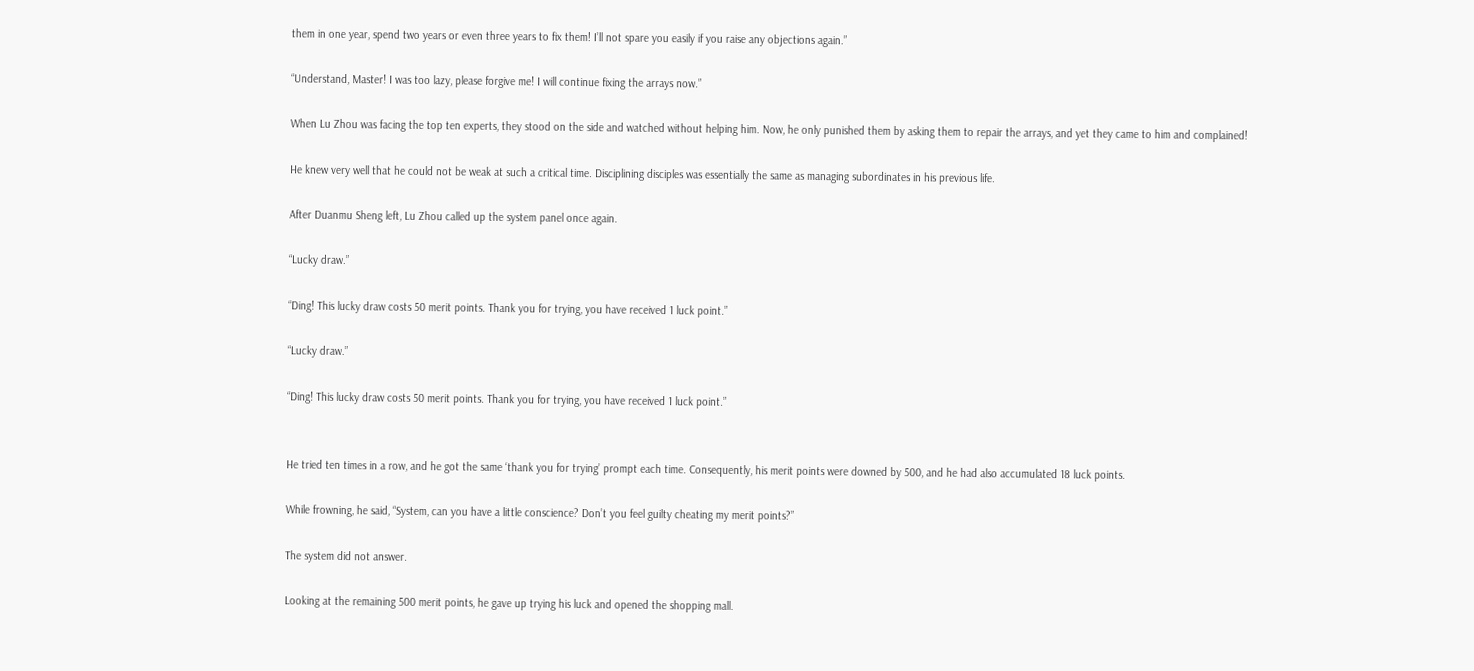them in one year, spend two years or even three years to fix them! I’ll not spare you easily if you raise any objections again.”

“Understand, Master! I was too lazy, please forgive me! I will continue fixing the arrays now.”

When Lu Zhou was facing the top ten experts, they stood on the side and watched without helping him. Now, he only punished them by asking them to repair the arrays, and yet they came to him and complained!

He knew very well that he could not be weak at such a critical time. Disciplining disciples was essentially the same as managing subordinates in his previous life.

After Duanmu Sheng left, Lu Zhou called up the system panel once again.

“Lucky draw.”

“Ding! This lucky draw costs 50 merit points. Thank you for trying, you have received 1 luck point.”

“Lucky draw.”

“Ding! This lucky draw costs 50 merit points. Thank you for trying, you have received 1 luck point.”


He tried ten times in a row, and he got the same ‘thank you for trying’ prompt each time. Consequently, his merit points were downed by 500, and he had also accumulated 18 luck points.

While frowning, he said, “System, can you have a little conscience? Don’t you feel guilty cheating my merit points?”

The system did not answer.

Looking at the remaining 500 merit points, he gave up trying his luck and opened the shopping mall.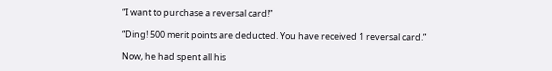“I want to purchase a reversal card!”

“Ding! 500 merit points are deducted. You have received 1 reversal card.”

Now, he had spent all his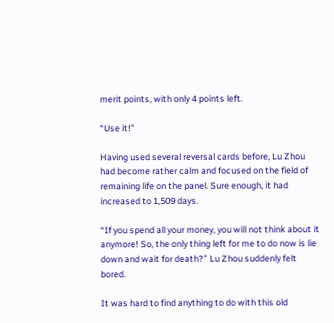merit points, with only 4 points left.

“Use it!”

Having used several reversal cards before, Lu Zhou had become rather calm and focused on the field of remaining life on the panel. Sure enough, it had increased to 1,509 days.

“If you spend all your money, you will not think about it anymore! So, the only thing left for me to do now is lie down and wait for death?” Lu Zhou suddenly felt bored.

It was hard to find anything to do with this old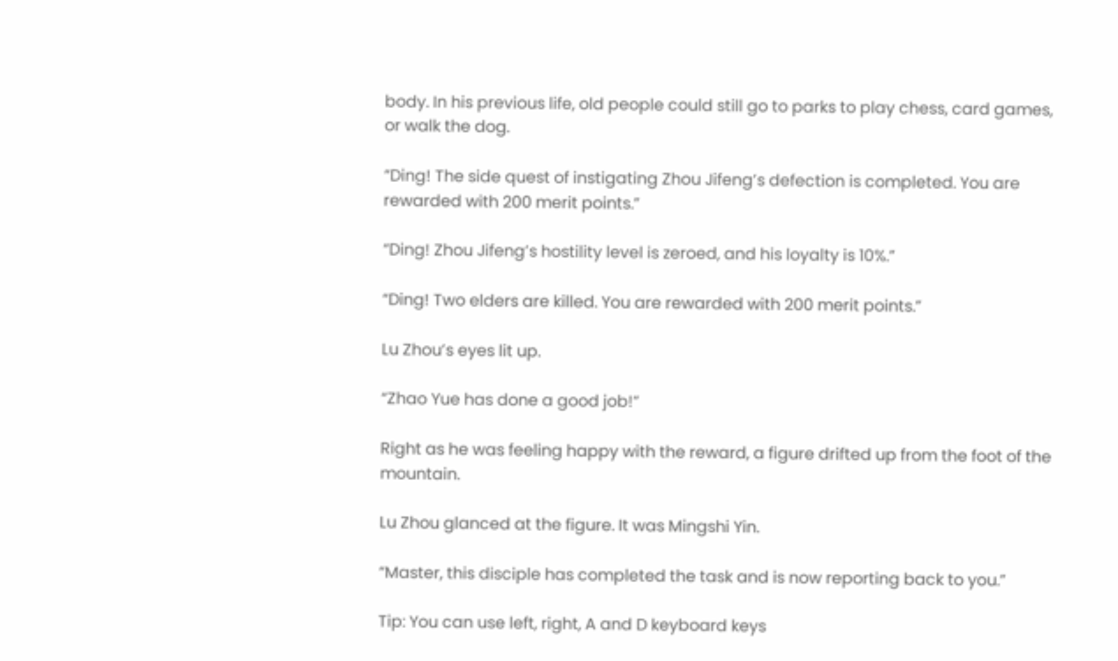body. In his previous life, old people could still go to parks to play chess, card games, or walk the dog.

“Ding! The side quest of instigating Zhou Jifeng’s defection is completed. You are rewarded with 200 merit points.”

“Ding! Zhou Jifeng’s hostility level is zeroed, and his loyalty is 10%.”

“Ding! Two elders are killed. You are rewarded with 200 merit points.”

Lu Zhou’s eyes lit up.

“Zhao Yue has done a good job!”

Right as he was feeling happy with the reward, a figure drifted up from the foot of the mountain.

Lu Zhou glanced at the figure. It was Mingshi Yin.

“Master, this disciple has completed the task and is now reporting back to you.”

Tip: You can use left, right, A and D keyboard keys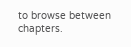to browse between chapters.